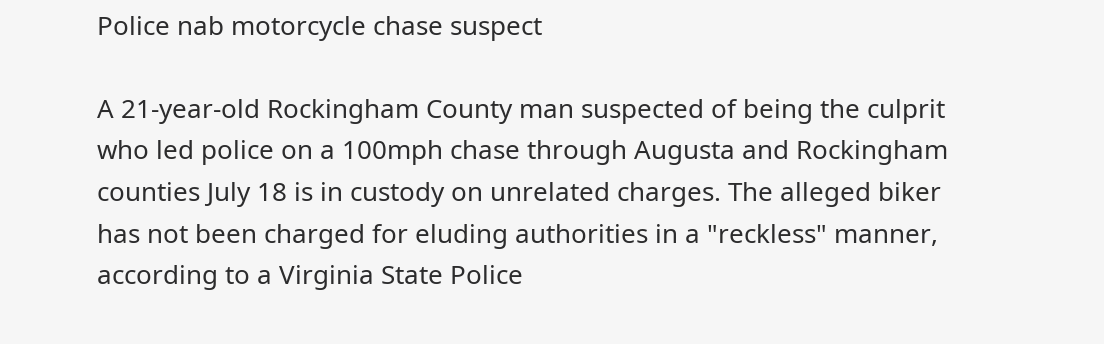Police nab motorcycle chase suspect

A 21-year-old Rockingham County man suspected of being the culprit who led police on a 100mph chase through Augusta and Rockingham counties July 18 is in custody on unrelated charges. The alleged biker has not been charged for eluding authorities in a "reckless" manner, according to a Virginia State Police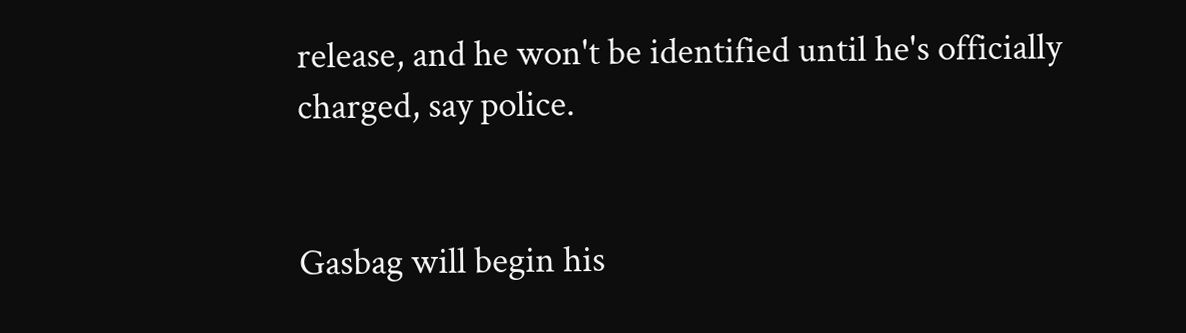release, and he won't be identified until he's officially charged, say police.


Gasbag will begin his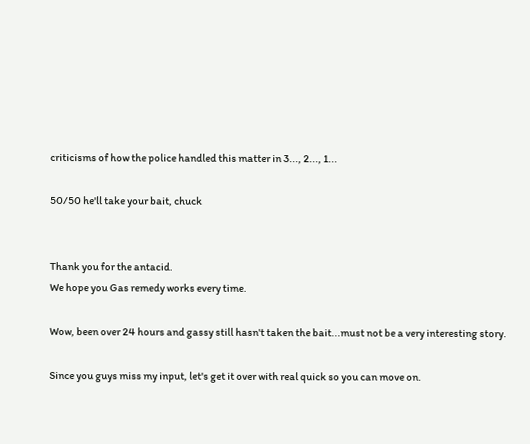criticisms of how the police handled this matter in 3..., 2..., 1...

50/50 he'll take your bait, chuck


Thank you for the antacid.
We hope you Gas remedy works every time.

Wow, been over 24 hours and gassy still hasn't taken the bait...must not be a very interesting story.

Since you guys miss my input, let's get it over with real quick so you can move on.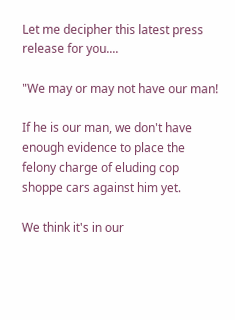Let me decipher this latest press release for you....

"We may or may not have our man!

If he is our man, we don't have enough evidence to place the felony charge of eluding cop shoppe cars against him yet.

We think it's in our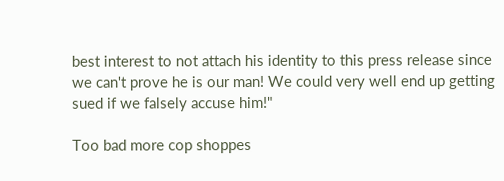best interest to not attach his identity to this press release since we can't prove he is our man! We could very well end up getting sued if we falsely accuse him!"

Too bad more cop shoppes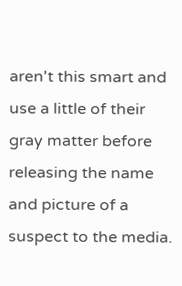aren't this smart and use a little of their gray matter before releasing the name and picture of a suspect to the media.